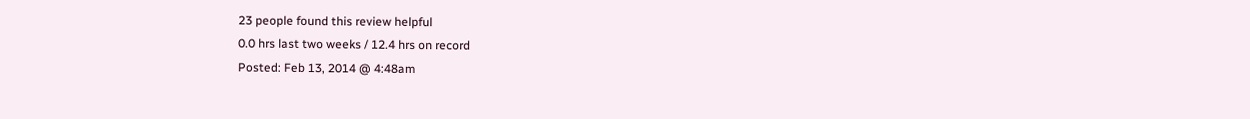23 people found this review helpful
0.0 hrs last two weeks / 12.4 hrs on record
Posted: Feb 13, 2014 @ 4:48am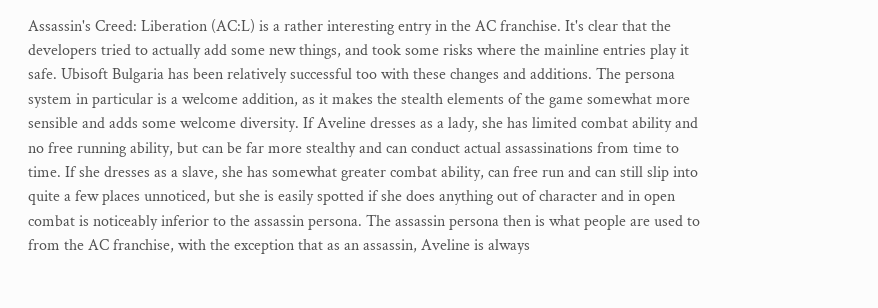Assassin's Creed: Liberation (AC:L) is a rather interesting entry in the AC franchise. It's clear that the developers tried to actually add some new things, and took some risks where the mainline entries play it safe. Ubisoft Bulgaria has been relatively successful too with these changes and additions. The persona system in particular is a welcome addition, as it makes the stealth elements of the game somewhat more sensible and adds some welcome diversity. If Aveline dresses as a lady, she has limited combat ability and no free running ability, but can be far more stealthy and can conduct actual assassinations from time to time. If she dresses as a slave, she has somewhat greater combat ability, can free run and can still slip into quite a few places unnoticed, but she is easily spotted if she does anything out of character and in open combat is noticeably inferior to the assassin persona. The assassin persona then is what people are used to from the AC franchise, with the exception that as an assassin, Aveline is always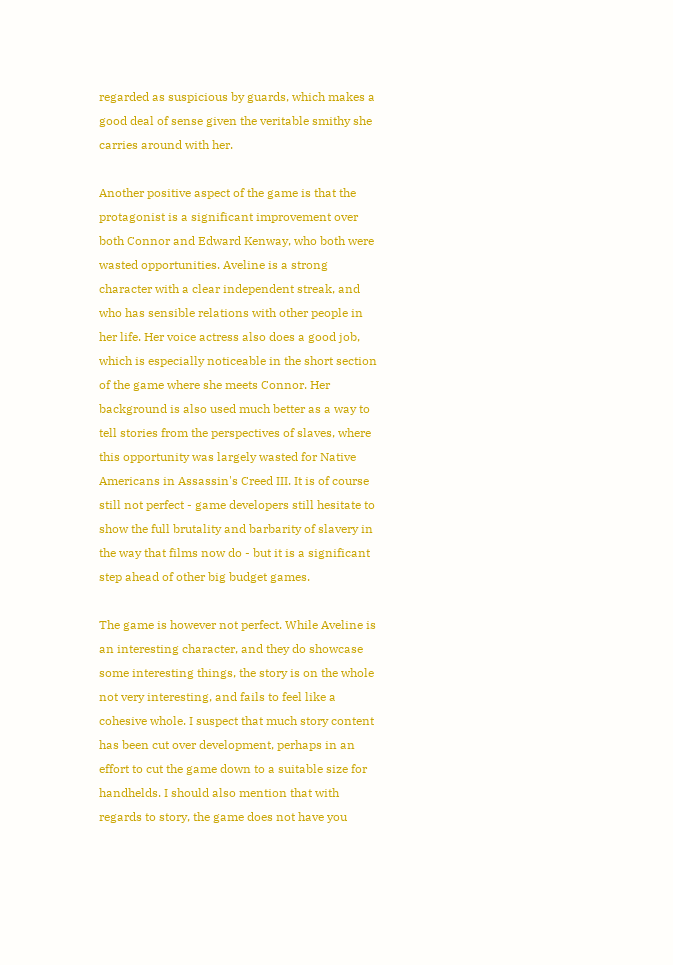regarded as suspicious by guards, which makes a good deal of sense given the veritable smithy she carries around with her.

Another positive aspect of the game is that the protagonist is a significant improvement over both Connor and Edward Kenway, who both were wasted opportunities. Aveline is a strong character with a clear independent streak, and who has sensible relations with other people in her life. Her voice actress also does a good job, which is especially noticeable in the short section of the game where she meets Connor. Her background is also used much better as a way to tell stories from the perspectives of slaves, where this opportunity was largely wasted for Native Americans in Assassin's Creed III. It is of course still not perfect - game developers still hesitate to show the full brutality and barbarity of slavery in the way that films now do - but it is a significant step ahead of other big budget games.

The game is however not perfect. While Aveline is an interesting character, and they do showcase some interesting things, the story is on the whole not very interesting, and fails to feel like a cohesive whole. I suspect that much story content has been cut over development, perhaps in an effort to cut the game down to a suitable size for handhelds. I should also mention that with regards to story, the game does not have you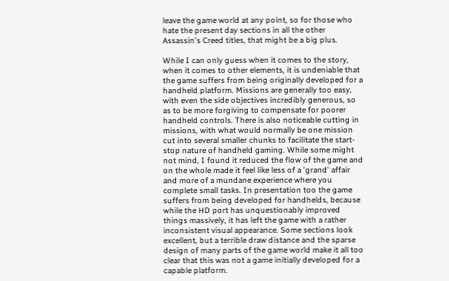leave the game world at any point, so for those who hate the present day sections in all the other Assassin's Creed titles, that might be a big plus.

While I can only guess when it comes to the story, when it comes to other elements, it is undeniable that the game suffers from being originally developed for a handheld platform. Missions are generally too easy, with even the side objectives incredibly generous, so as to be more forgiving to compensate for poorer handheld controls. There is also noticeable cutting in missions, with what would normally be one mission cut into several smaller chunks to facilitate the start-stop nature of handheld gaming. While some might not mind, I found it reduced the flow of the game and on the whole made it feel like less of a 'grand' affair and more of a mundane experience where you complete small tasks. In presentation too the game suffers from being developed for handhelds, because while the HD port has unquestionably improved things massively, it has left the game with a rather inconsistent visual appearance. Some sections look excellent, but a terrible draw distance and the sparse design of many parts of the game world make it all too clear that this was not a game initially developed for a capable platform.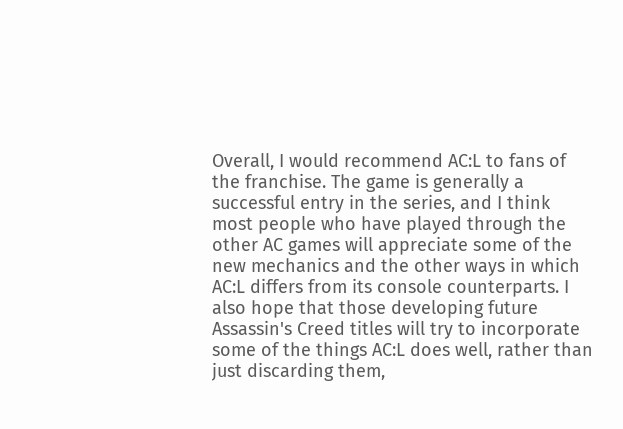Overall, I would recommend AC:L to fans of the franchise. The game is generally a successful entry in the series, and I think most people who have played through the other AC games will appreciate some of the new mechanics and the other ways in which AC:L differs from its console counterparts. I also hope that those developing future Assassin's Creed titles will try to incorporate some of the things AC:L does well, rather than just discarding them,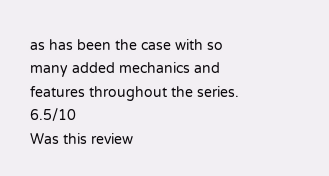as has been the case with so many added mechanics and features throughout the series. 6.5/10
Was this review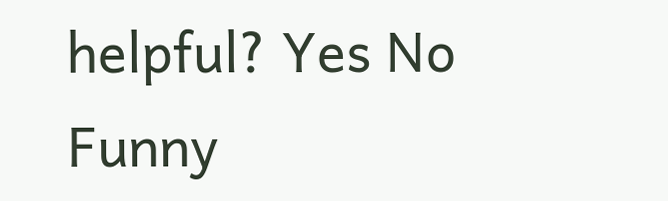helpful? Yes No Funny